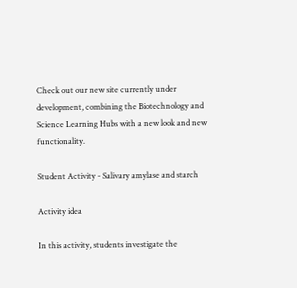Check out our new site currently under development, combining the Biotechnology and Science Learning Hubs with a new look and new functionality.

Student Activity - Salivary amylase and starch

Activity idea

In this activity, students investigate the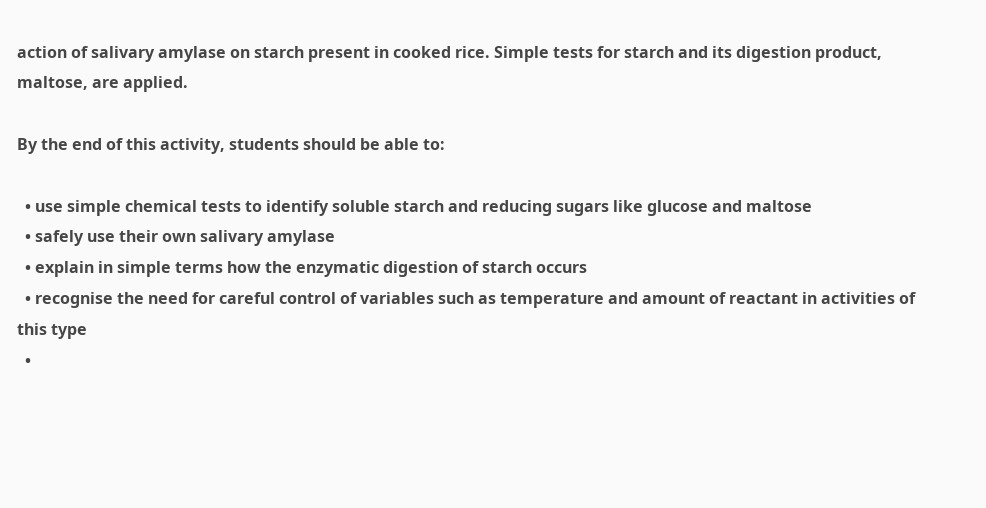action of salivary amylase on starch present in cooked rice. Simple tests for starch and its digestion product, maltose, are applied.

By the end of this activity, students should be able to:

  • use simple chemical tests to identify soluble starch and reducing sugars like glucose and maltose
  • safely use their own salivary amylase
  • explain in simple terms how the enzymatic digestion of starch occurs
  • recognise the need for careful control of variables such as temperature and amount of reactant in activities of this type
  •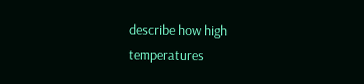describe how high temperatures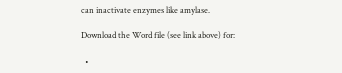can inactivate enzymes like amylase.

Download the Word file (see link above) for:

  •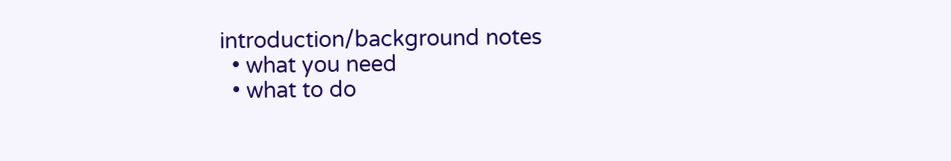introduction/background notes
  • what you need
  • what to do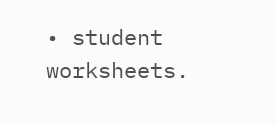• student worksheets.